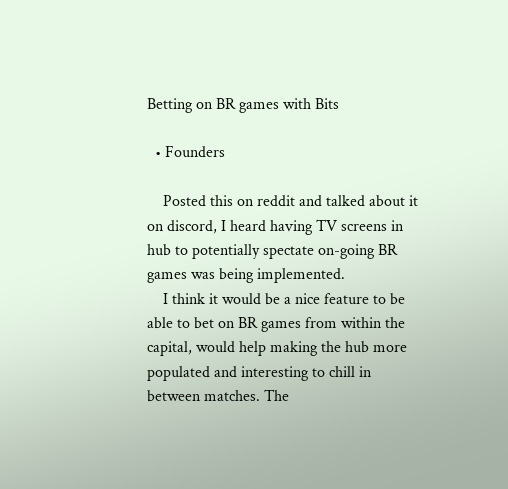Betting on BR games with Bits

  • Founders

    Posted this on reddit and talked about it on discord, I heard having TV screens in hub to potentially spectate on-going BR games was being implemented.
    I think it would be a nice feature to be able to bet on BR games from within the capital, would help making the hub more populated and interesting to chill in between matches. The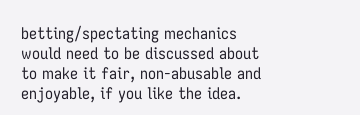betting/spectating mechanics would need to be discussed about to make it fair, non-abusable and enjoyable, if you like the idea.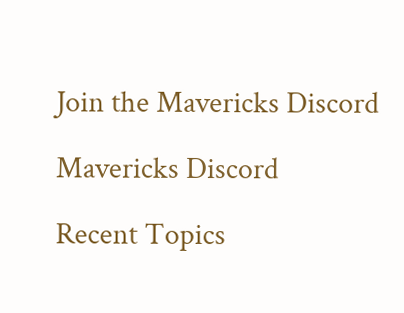Join the Mavericks Discord

Mavericks Discord

Recent Topics